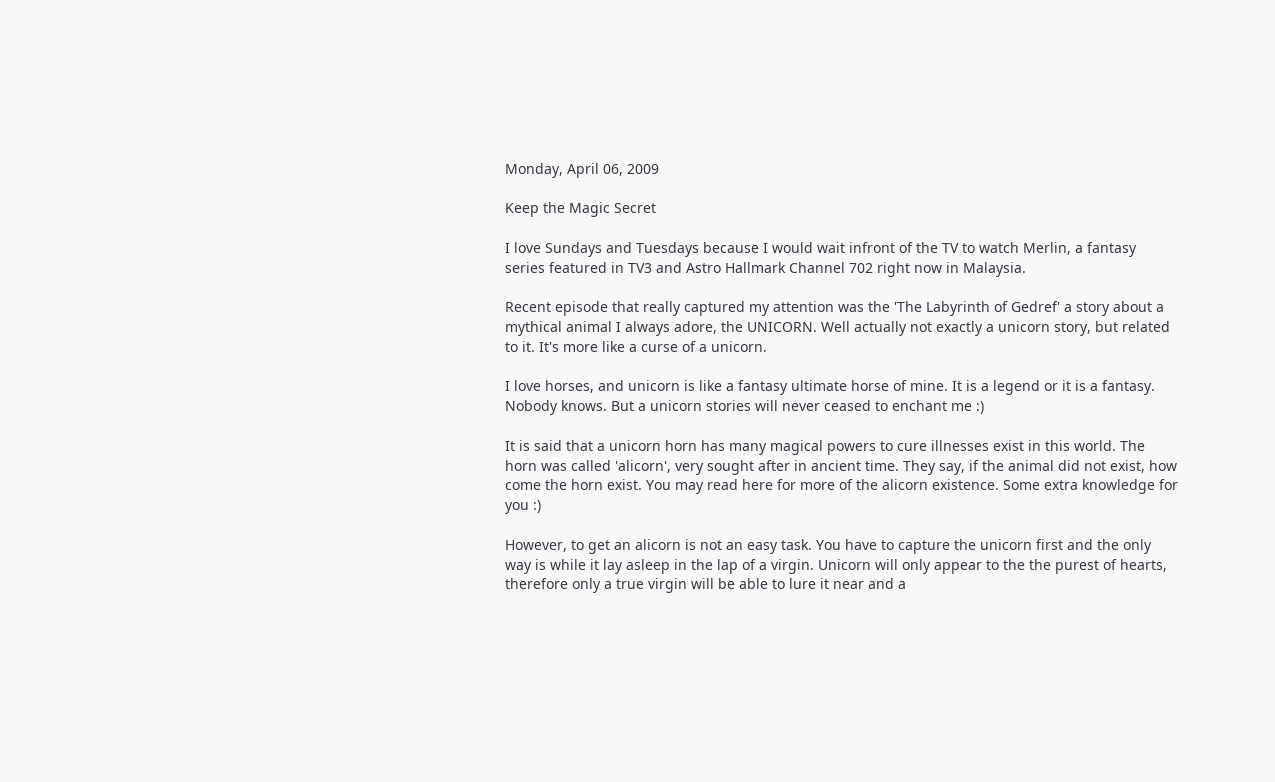Monday, April 06, 2009

Keep the Magic Secret

I love Sundays and Tuesdays because I would wait infront of the TV to watch Merlin, a fantasy series featured in TV3 and Astro Hallmark Channel 702 right now in Malaysia.

Recent episode that really captured my attention was the 'The Labyrinth of Gedref' a story about a mythical animal I always adore, the UNICORN. Well actually not exactly a unicorn story, but related to it. It's more like a curse of a unicorn.

I love horses, and unicorn is like a fantasy ultimate horse of mine. It is a legend or it is a fantasy. Nobody knows. But a unicorn stories will never ceased to enchant me :)

It is said that a unicorn horn has many magical powers to cure illnesses exist in this world. The horn was called 'alicorn', very sought after in ancient time. They say, if the animal did not exist, how come the horn exist. You may read here for more of the alicorn existence. Some extra knowledge for you :)

However, to get an alicorn is not an easy task. You have to capture the unicorn first and the only way is while it lay asleep in the lap of a virgin. Unicorn will only appear to the the purest of hearts, therefore only a true virgin will be able to lure it near and a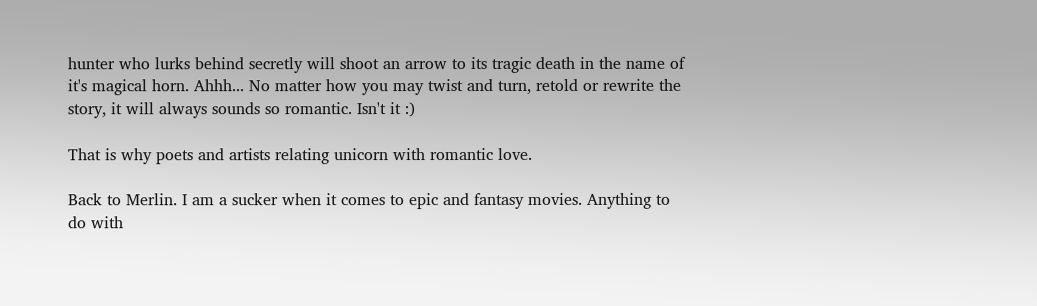hunter who lurks behind secretly will shoot an arrow to its tragic death in the name of it's magical horn. Ahhh... No matter how you may twist and turn, retold or rewrite the story, it will always sounds so romantic. Isn't it :)

That is why poets and artists relating unicorn with romantic love.

Back to Merlin. I am a sucker when it comes to epic and fantasy movies. Anything to do with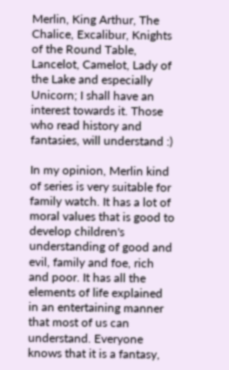Merlin, King Arthur, The Chalice, Excalibur, Knights of the Round Table, Lancelot, Camelot, Lady of the Lake and especially Unicorn; I shall have an interest towards it. Those who read history and fantasies, will understand :)

In my opinion, Merlin kind of series is very suitable for family watch. It has a lot of moral values that is good to develop children's understanding of good and evil, family and foe, rich and poor. It has all the elements of life explained in an entertaining manner that most of us can understand. Everyone knows that it is a fantasy,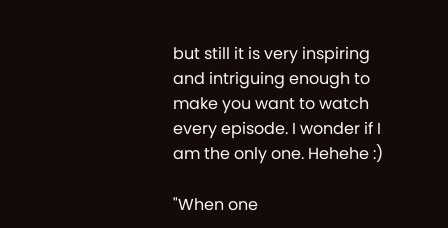but still it is very inspiring and intriguing enough to make you want to watch every episode. I wonder if I am the only one. Hehehe :)

"When one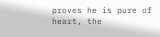proves he is pure of heart, the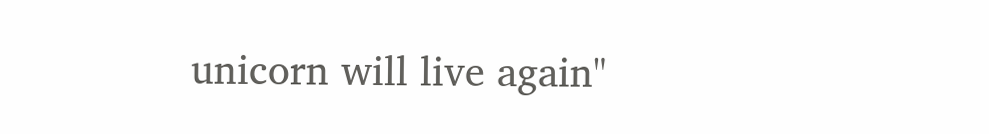unicorn will live again"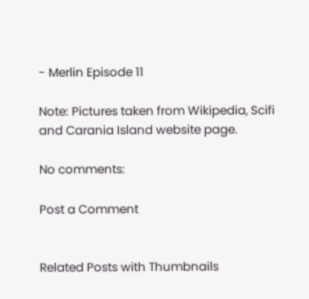- Merlin Episode 11

Note: Pictures taken from Wikipedia, Scifi and Carania Island website page.

No comments:

Post a Comment


Related Posts with Thumbnails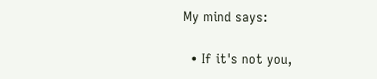My mind says:

  • If it's not you,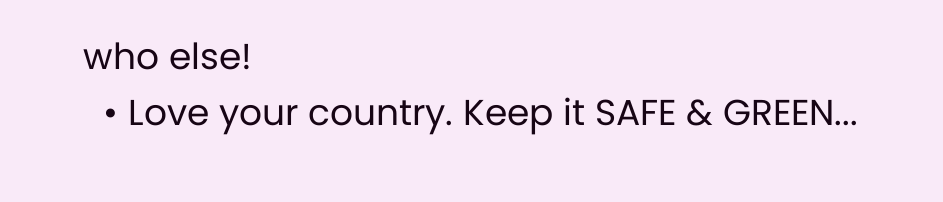who else!
  • Love your country. Keep it SAFE & GREEN...